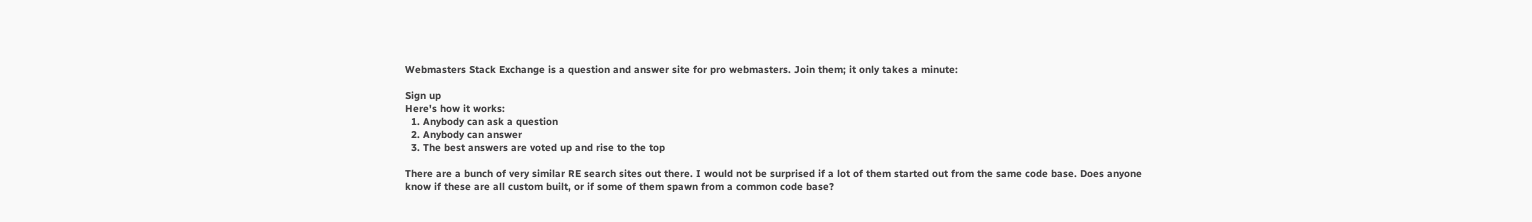Webmasters Stack Exchange is a question and answer site for pro webmasters. Join them; it only takes a minute:

Sign up
Here's how it works:
  1. Anybody can ask a question
  2. Anybody can answer
  3. The best answers are voted up and rise to the top

There are a bunch of very similar RE search sites out there. I would not be surprised if a lot of them started out from the same code base. Does anyone know if these are all custom built, or if some of them spawn from a common code base?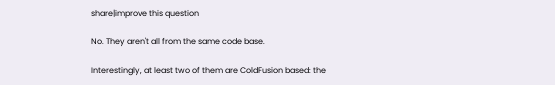share|improve this question

No. They aren't all from the same code base.

Interestingly, at least two of them are ColdFusion based: the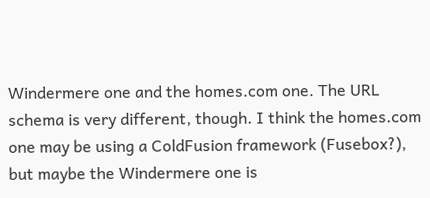Windermere one and the homes.com one. The URL schema is very different, though. I think the homes.com one may be using a ColdFusion framework (Fusebox?), but maybe the Windermere one is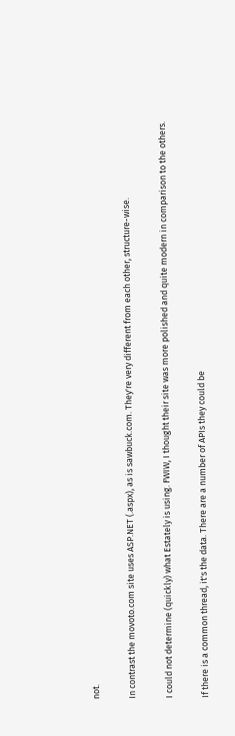not.

In contrast the movoto.com site uses ASP.NET (.aspx), as is sawbuck.com. They're very different from each other, structure-wise.

I could not determine (quickly) what Estately is using. FWIW, I thought their site was more polished and quite modern in comparison to the others.

If there is a common thread, it's the data. There are a number of APIs they could be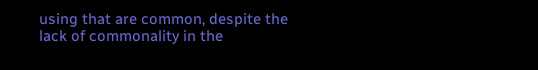using that are common, despite the lack of commonality in the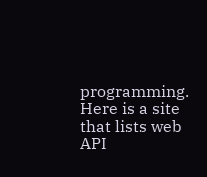programming. Here is a site that lists web API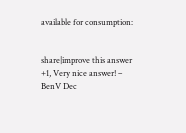available for consumption:


share|improve this answer
+1, Very nice answer! – BenV Dec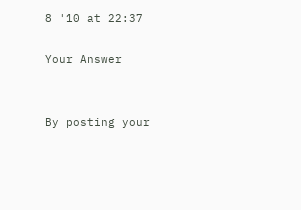8 '10 at 22:37

Your Answer


By posting your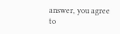answer, you agree to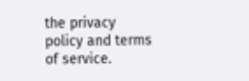the privacy policy and terms of service.